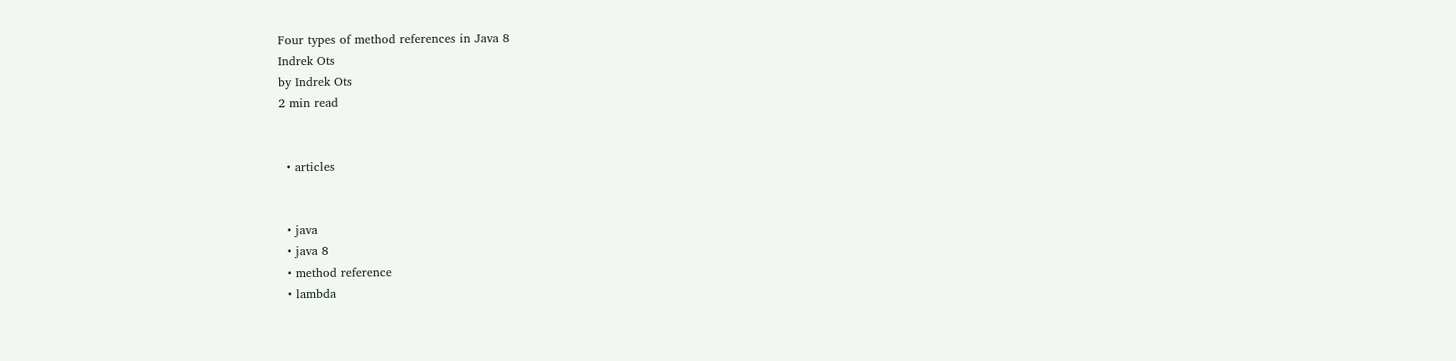Four types of method references in Java 8
Indrek Ots
by Indrek Ots
2 min read


  • articles


  • java
  • java 8
  • method reference
  • lambda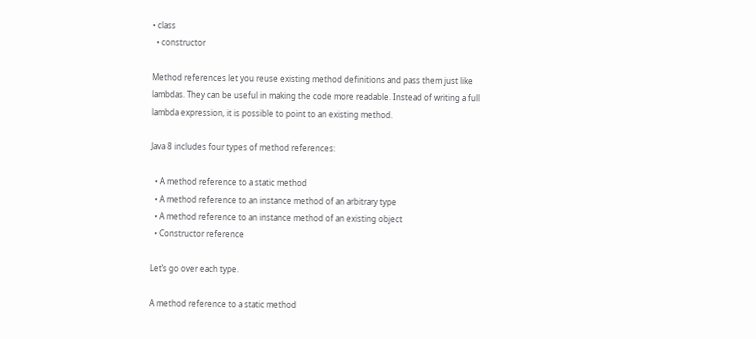• class
  • constructor

Method references let you reuse existing method definitions and pass them just like lambdas. They can be useful in making the code more readable. Instead of writing a full lambda expression, it is possible to point to an existing method.

Java 8 includes four types of method references:

  • A method reference to a static method
  • A method reference to an instance method of an arbitrary type
  • A method reference to an instance method of an existing object
  • Constructor reference

Let’s go over each type.

A method reference to a static method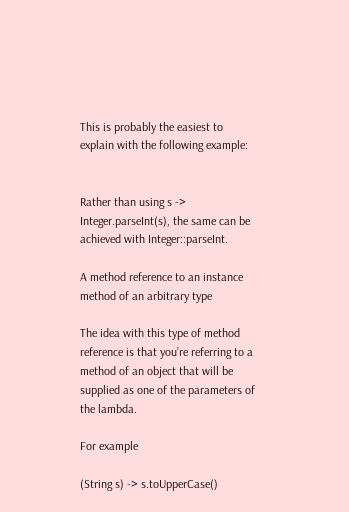This is probably the easiest to explain with the following example:


Rather than using s -> Integer.parseInt(s), the same can be achieved with Integer::parseInt.

A method reference to an instance method of an arbitrary type

The idea with this type of method reference is that you’re referring to a method of an object that will be supplied as one of the parameters of the lambda.

For example

(String s) -> s.toUpperCase()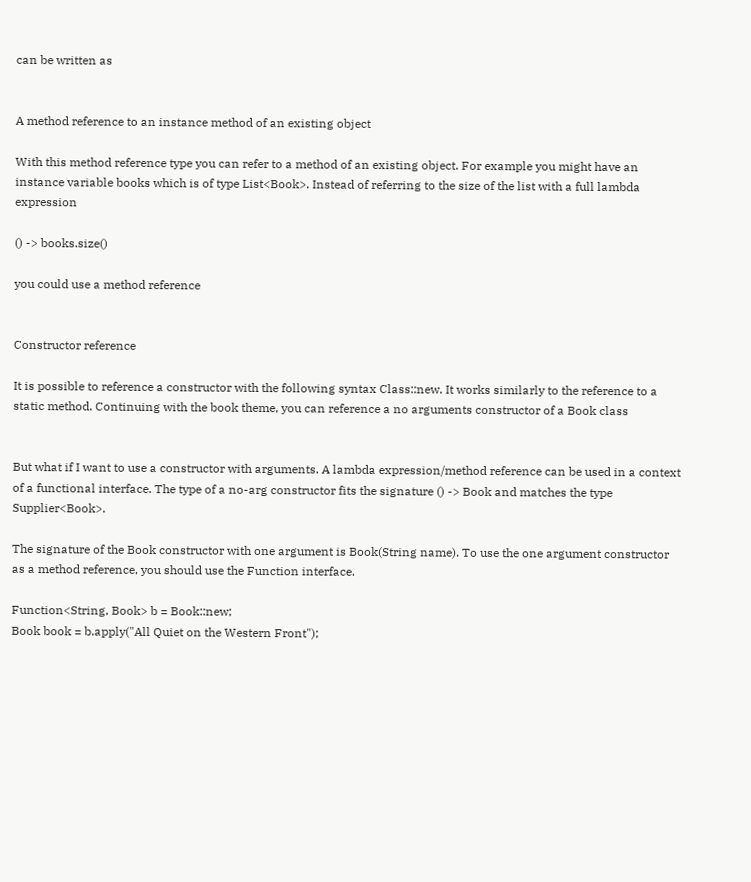can be written as


A method reference to an instance method of an existing object

With this method reference type you can refer to a method of an existing object. For example you might have an instance variable books which is of type List<Book>. Instead of referring to the size of the list with a full lambda expression

() -> books.size()

you could use a method reference


Constructor reference

It is possible to reference a constructor with the following syntax Class::new. It works similarly to the reference to a static method. Continuing with the book theme, you can reference a no arguments constructor of a Book class


But what if I want to use a constructor with arguments. A lambda expression/method reference can be used in a context of a functional interface. The type of a no-arg constructor fits the signature () -> Book and matches the type Supplier<Book>.

The signature of the Book constructor with one argument is Book(String name). To use the one argument constructor as a method reference, you should use the Function interface.

Function<String, Book> b = Book::new;
Book book = b.apply("All Quiet on the Western Front");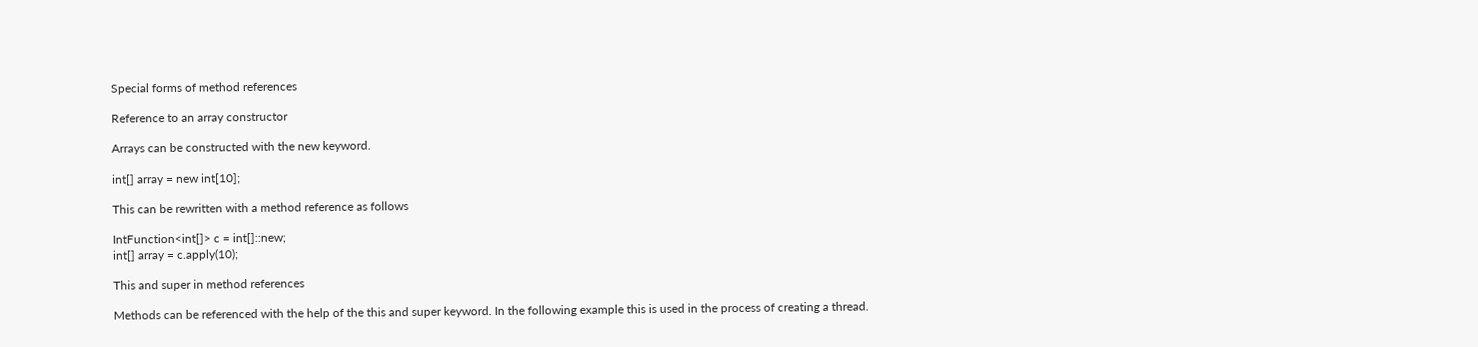Special forms of method references

Reference to an array constructor

Arrays can be constructed with the new keyword.

int[] array = new int[10];

This can be rewritten with a method reference as follows

IntFunction<int[]> c = int[]::new;
int[] array = c.apply(10);

This and super in method references

Methods can be referenced with the help of the this and super keyword. In the following example this is used in the process of creating a thread.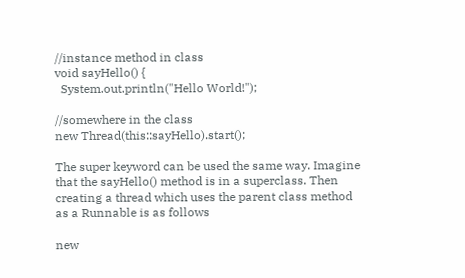//instance method in class
void sayHello() {
  System.out.println("Hello World!");

//somewhere in the class
new Thread(this::sayHello).start();

The super keyword can be used the same way. Imagine that the sayHello() method is in a superclass. Then creating a thread which uses the parent class method as a Runnable is as follows

new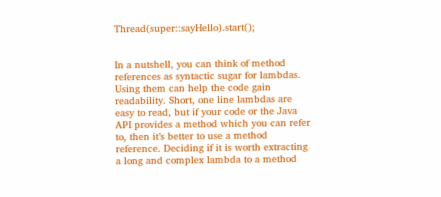Thread(super::sayHello).start();


In a nutshell, you can think of method references as syntactic sugar for lambdas. Using them can help the code gain readability. Short, one line lambdas are easy to read, but if your code or the Java API provides a method which you can refer to, then it’s better to use a method reference. Deciding if it is worth extracting a long and complex lambda to a method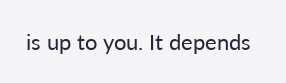is up to you. It depends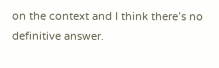on the context and I think there’s no definitive answer.